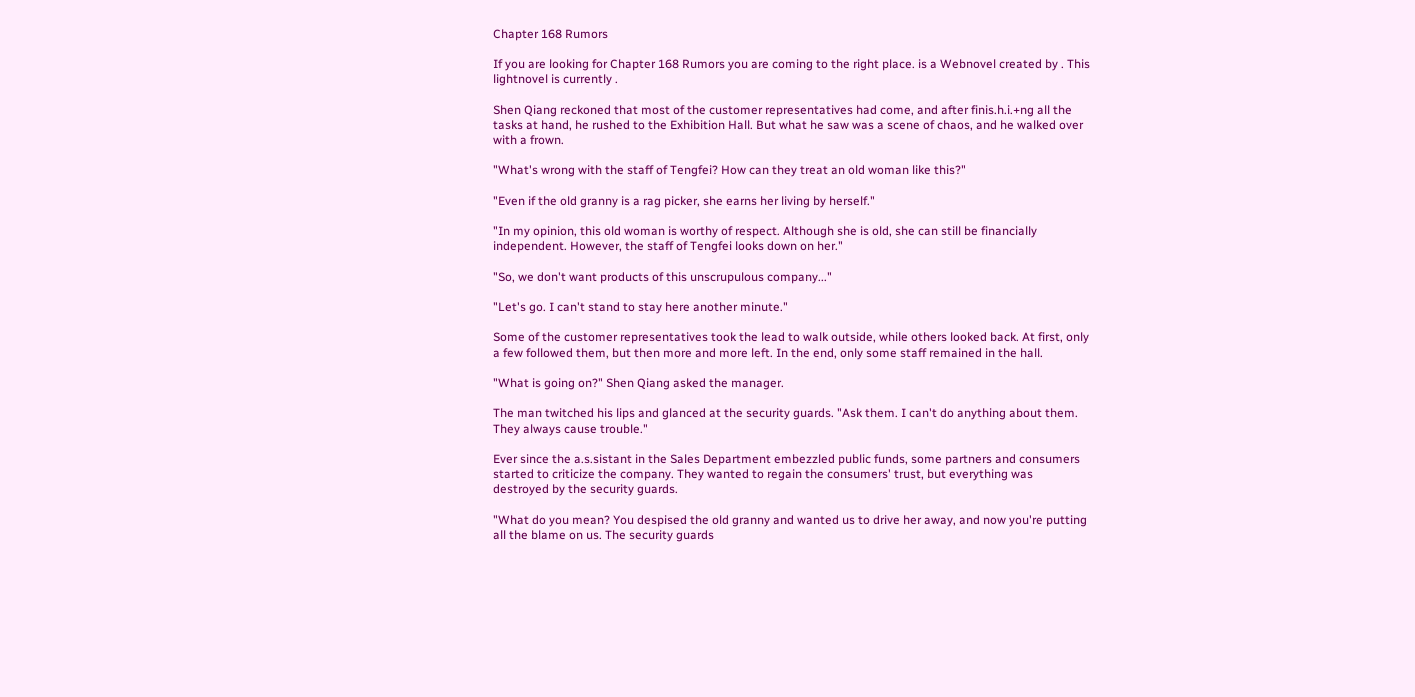Chapter 168 Rumors

If you are looking for Chapter 168 Rumors you are coming to the right place. is a Webnovel created by . This lightnovel is currently .

Shen Qiang reckoned that most of the customer representatives had come, and after finis.h.i.+ng all the tasks at hand, he rushed to the Exhibition Hall. But what he saw was a scene of chaos, and he walked over with a frown.

"What's wrong with the staff of Tengfei? How can they treat an old woman like this?"

"Even if the old granny is a rag picker, she earns her living by herself."

"In my opinion, this old woman is worthy of respect. Although she is old, she can still be financially independent. However, the staff of Tengfei looks down on her."

"So, we don't want products of this unscrupulous company..."

"Let's go. I can't stand to stay here another minute."

Some of the customer representatives took the lead to walk outside, while others looked back. At first, only a few followed them, but then more and more left. In the end, only some staff remained in the hall.

"What is going on?" Shen Qiang asked the manager.

The man twitched his lips and glanced at the security guards. "Ask them. I can't do anything about them. They always cause trouble."

Ever since the a.s.sistant in the Sales Department embezzled public funds, some partners and consumers started to criticize the company. They wanted to regain the consumers' trust, but everything was destroyed by the security guards.

"What do you mean? You despised the old granny and wanted us to drive her away, and now you're putting all the blame on us. The security guards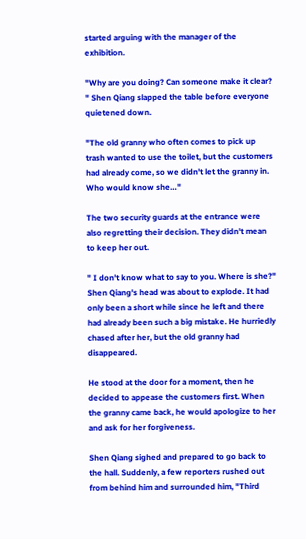started arguing with the manager of the exhibition.

"Why are you doing? Can someone make it clear? " Shen Qiang slapped the table before everyone quietened down.

"The old granny who often comes to pick up trash wanted to use the toilet, but the customers had already come, so we didn't let the granny in. Who would know she…"

The two security guards at the entrance were also regretting their decision. They didn't mean to keep her out.

" I don't know what to say to you. Where is she?" Shen Qiang's head was about to explode. It had only been a short while since he left and there had already been such a big mistake. He hurriedly chased after her, but the old granny had disappeared.

He stood at the door for a moment, then he decided to appease the customers first. When the granny came back, he would apologize to her and ask for her forgiveness.

Shen Qiang sighed and prepared to go back to the hall. Suddenly, a few reporters rushed out from behind him and surrounded him, "Third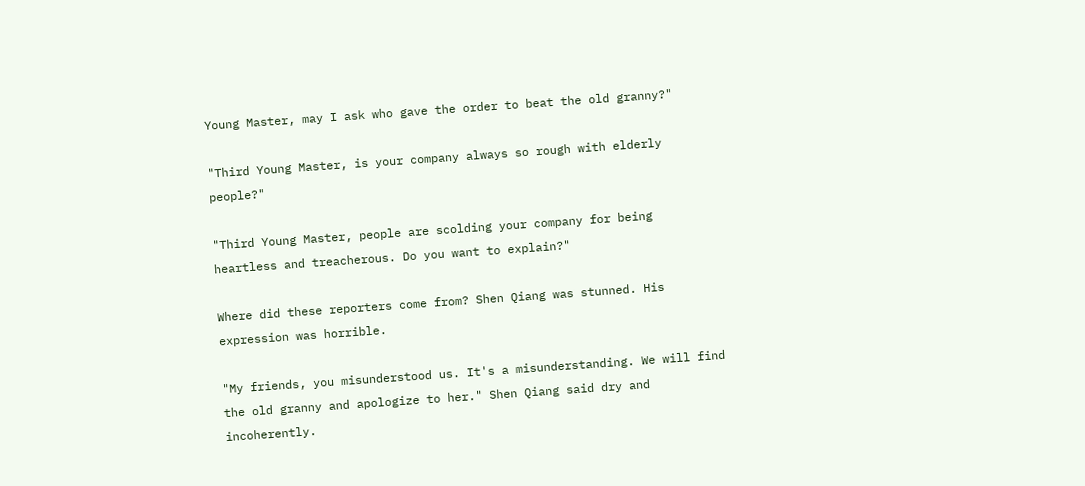Young Master, may I ask who gave the order to beat the old granny?"

"Third Young Master, is your company always so rough with elderly people?"

"Third Young Master, people are scolding your company for being heartless and treacherous. Do you want to explain?"

Where did these reporters come from? Shen Qiang was stunned. His expression was horrible.

"My friends, you misunderstood us. It's a misunderstanding. We will find the old granny and apologize to her." Shen Qiang said dry and incoherently.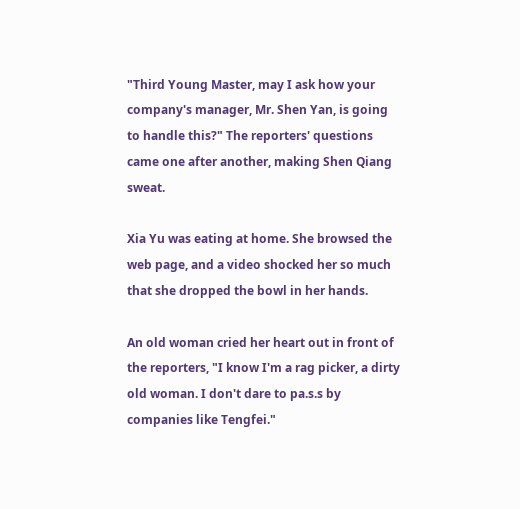"Third Young Master, may I ask how your company's manager, Mr. Shen Yan, is going to handle this?" The reporters' questions came one after another, making Shen Qiang sweat.

Xia Yu was eating at home. She browsed the web page, and a video shocked her so much that she dropped the bowl in her hands.

An old woman cried her heart out in front of the reporters, "I know I'm a rag picker, a dirty old woman. I don't dare to pa.s.s by companies like Tengfei."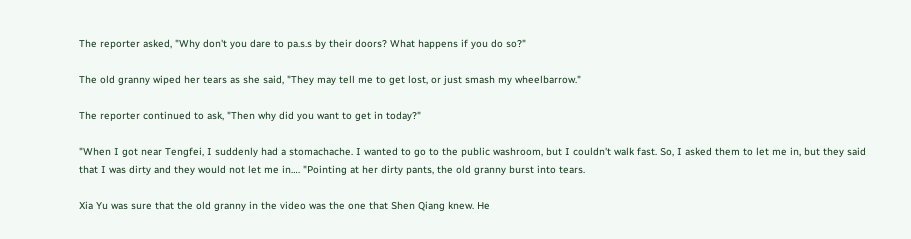The reporter asked, "Why don't you dare to pa.s.s by their doors? What happens if you do so?"

The old granny wiped her tears as she said, "They may tell me to get lost, or just smash my wheelbarrow."

The reporter continued to ask, "Then why did you want to get in today?"

"When I got near Tengfei, I suddenly had a stomachache. I wanted to go to the public washroom, but I couldn't walk fast. So, I asked them to let me in, but they said that I was dirty and they would not let me in…. "Pointing at her dirty pants, the old granny burst into tears.

Xia Yu was sure that the old granny in the video was the one that Shen Qiang knew. He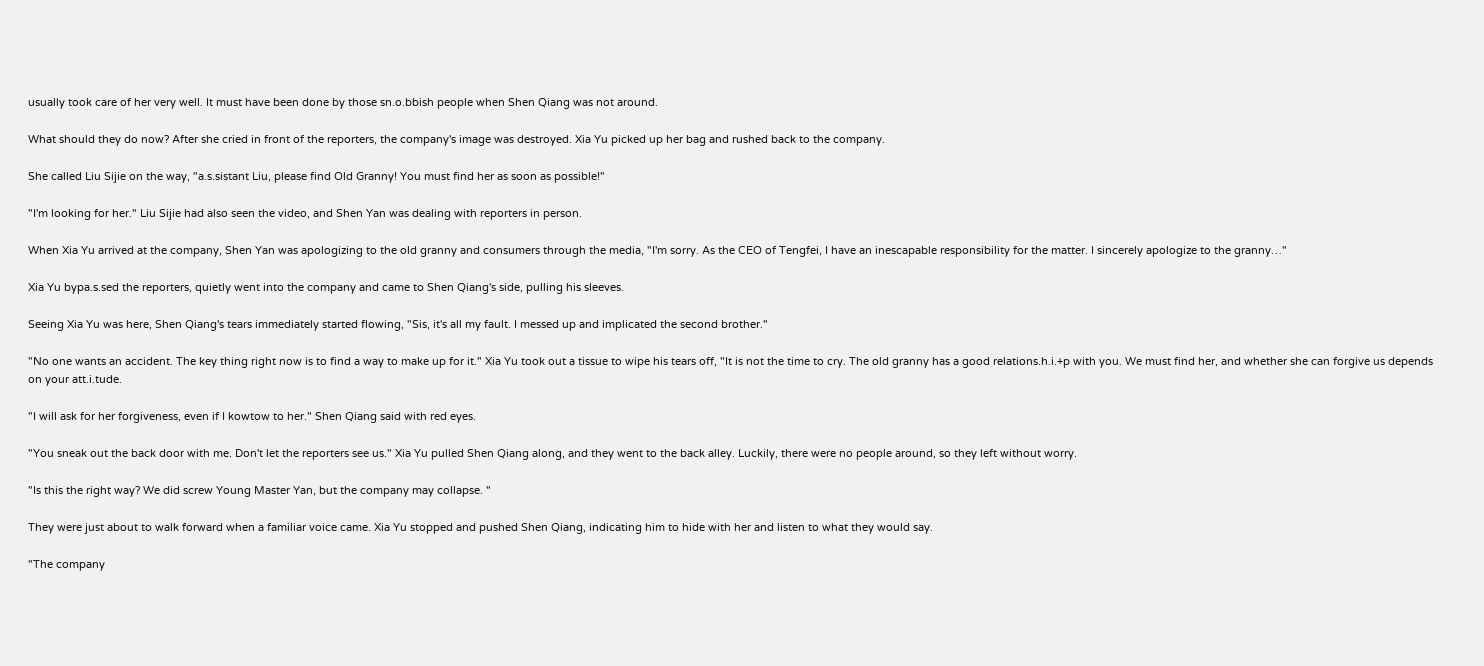usually took care of her very well. It must have been done by those sn.o.bbish people when Shen Qiang was not around.

What should they do now? After she cried in front of the reporters, the company's image was destroyed. Xia Yu picked up her bag and rushed back to the company.

She called Liu Sijie on the way, "a.s.sistant Liu, please find Old Granny! You must find her as soon as possible!"

"I'm looking for her." Liu Sijie had also seen the video, and Shen Yan was dealing with reporters in person.

When Xia Yu arrived at the company, Shen Yan was apologizing to the old granny and consumers through the media, "I'm sorry. As the CEO of Tengfei, I have an inescapable responsibility for the matter. I sincerely apologize to the granny…"

Xia Yu bypa.s.sed the reporters, quietly went into the company and came to Shen Qiang's side, pulling his sleeves.

Seeing Xia Yu was here, Shen Qiang's tears immediately started flowing, "Sis, it's all my fault. I messed up and implicated the second brother."

"No one wants an accident. The key thing right now is to find a way to make up for it." Xia Yu took out a tissue to wipe his tears off, "It is not the time to cry. The old granny has a good relations.h.i.+p with you. We must find her, and whether she can forgive us depends on your att.i.tude.

"I will ask for her forgiveness, even if I kowtow to her." Shen Qiang said with red eyes.

"You sneak out the back door with me. Don't let the reporters see us." Xia Yu pulled Shen Qiang along, and they went to the back alley. Luckily, there were no people around, so they left without worry.

"Is this the right way? We did screw Young Master Yan, but the company may collapse. "

They were just about to walk forward when a familiar voice came. Xia Yu stopped and pushed Shen Qiang, indicating him to hide with her and listen to what they would say.

"The company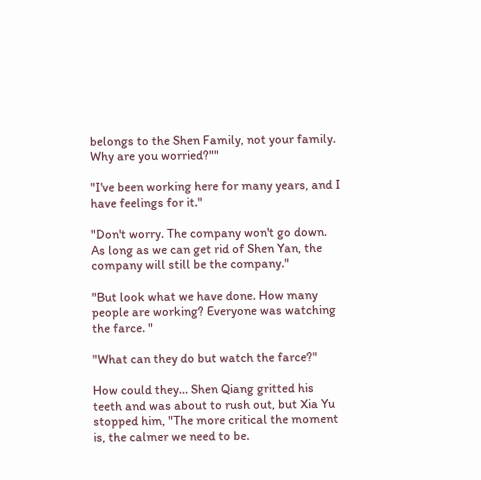belongs to the Shen Family, not your family. Why are you worried?""

"I've been working here for many years, and I have feelings for it."

"Don't worry. The company won't go down. As long as we can get rid of Shen Yan, the company will still be the company."

"But look what we have done. How many people are working? Everyone was watching the farce. "

"What can they do but watch the farce?"

How could they… Shen Qiang gritted his teeth and was about to rush out, but Xia Yu stopped him, "The more critical the moment is, the calmer we need to be.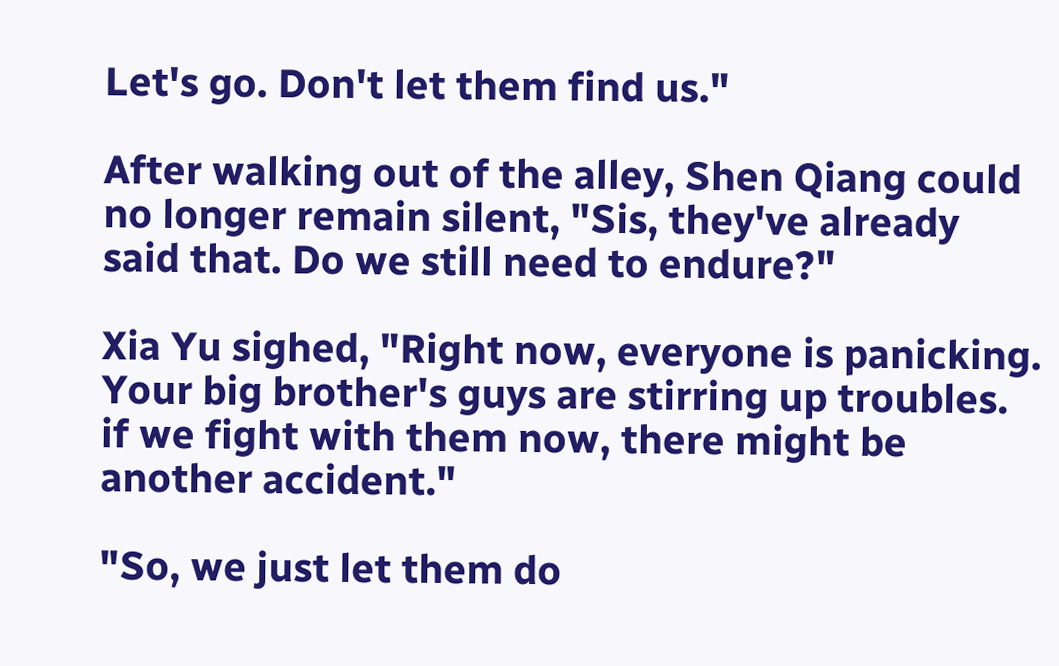Let's go. Don't let them find us."

After walking out of the alley, Shen Qiang could no longer remain silent, "Sis, they've already said that. Do we still need to endure?"

Xia Yu sighed, "Right now, everyone is panicking. Your big brother's guys are stirring up troubles. if we fight with them now, there might be another accident."

"So, we just let them do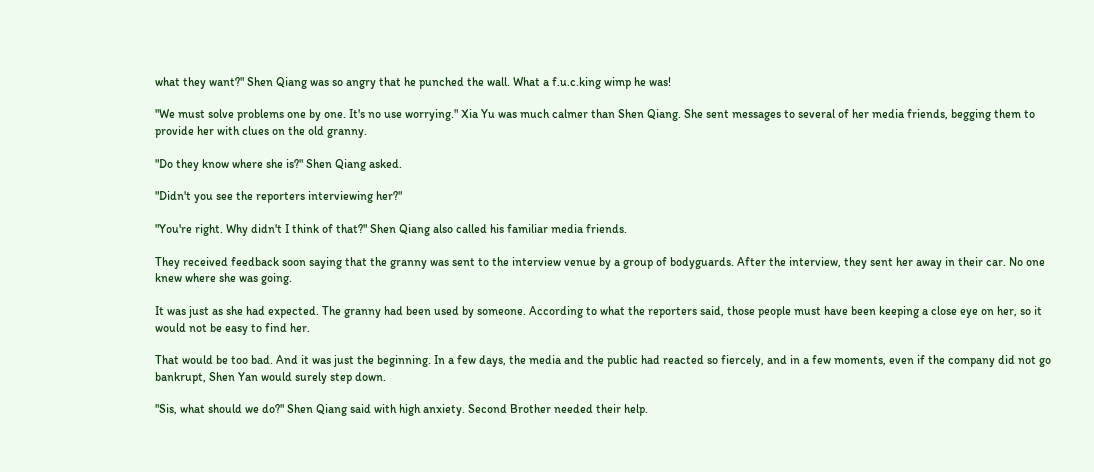what they want?" Shen Qiang was so angry that he punched the wall. What a f.u.c.king wimp he was!

"We must solve problems one by one. It's no use worrying." Xia Yu was much calmer than Shen Qiang. She sent messages to several of her media friends, begging them to provide her with clues on the old granny.

"Do they know where she is?" Shen Qiang asked.

"Didn't you see the reporters interviewing her?"

"You're right. Why didn't I think of that?" Shen Qiang also called his familiar media friends.

They received feedback soon saying that the granny was sent to the interview venue by a group of bodyguards. After the interview, they sent her away in their car. No one knew where she was going.

It was just as she had expected. The granny had been used by someone. According to what the reporters said, those people must have been keeping a close eye on her, so it would not be easy to find her.

That would be too bad. And it was just the beginning. In a few days, the media and the public had reacted so fiercely, and in a few moments, even if the company did not go bankrupt, Shen Yan would surely step down.

"Sis, what should we do?" Shen Qiang said with high anxiety. Second Brother needed their help.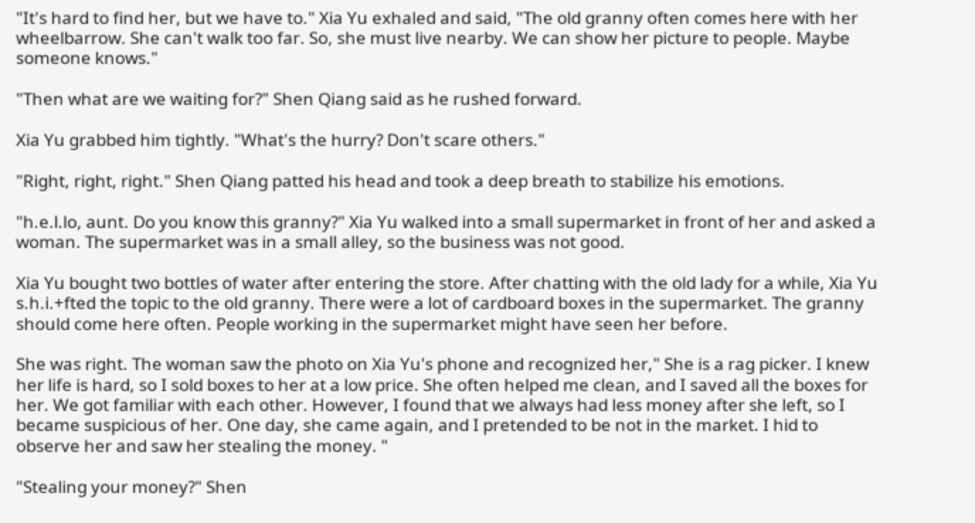"It's hard to find her, but we have to." Xia Yu exhaled and said, "The old granny often comes here with her wheelbarrow. She can't walk too far. So, she must live nearby. We can show her picture to people. Maybe someone knows."

"Then what are we waiting for?" Shen Qiang said as he rushed forward.

Xia Yu grabbed him tightly. "What's the hurry? Don't scare others."

"Right, right, right." Shen Qiang patted his head and took a deep breath to stabilize his emotions.

"h.e.l.lo, aunt. Do you know this granny?" Xia Yu walked into a small supermarket in front of her and asked a woman. The supermarket was in a small alley, so the business was not good.

Xia Yu bought two bottles of water after entering the store. After chatting with the old lady for a while, Xia Yu s.h.i.+fted the topic to the old granny. There were a lot of cardboard boxes in the supermarket. The granny should come here often. People working in the supermarket might have seen her before.

She was right. The woman saw the photo on Xia Yu's phone and recognized her," She is a rag picker. I knew her life is hard, so I sold boxes to her at a low price. She often helped me clean, and I saved all the boxes for her. We got familiar with each other. However, I found that we always had less money after she left, so I became suspicious of her. One day, she came again, and I pretended to be not in the market. I hid to observe her and saw her stealing the money. "

"Stealing your money?" Shen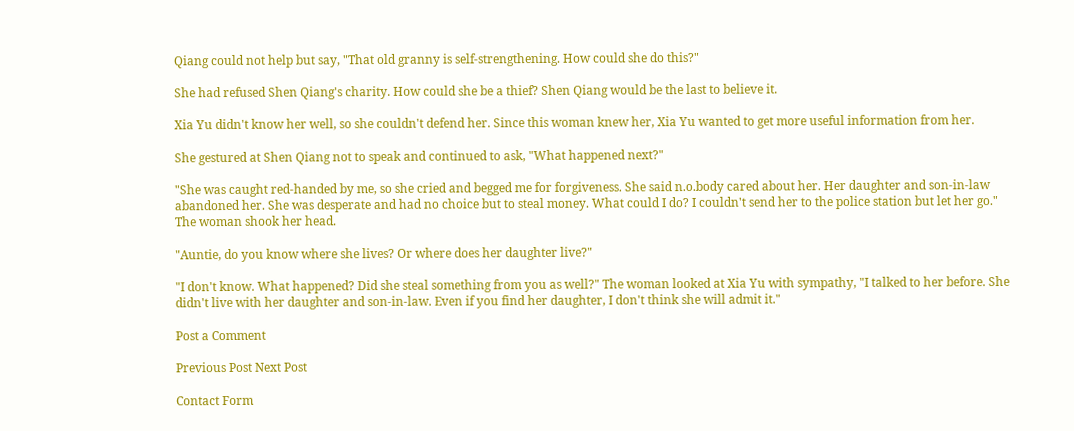Qiang could not help but say, "That old granny is self-strengthening. How could she do this?"

She had refused Shen Qiang's charity. How could she be a thief? Shen Qiang would be the last to believe it.

Xia Yu didn't know her well, so she couldn't defend her. Since this woman knew her, Xia Yu wanted to get more useful information from her.

She gestured at Shen Qiang not to speak and continued to ask, "What happened next?"

"She was caught red-handed by me, so she cried and begged me for forgiveness. She said n.o.body cared about her. Her daughter and son-in-law abandoned her. She was desperate and had no choice but to steal money. What could I do? I couldn't send her to the police station but let her go." The woman shook her head.

"Auntie, do you know where she lives? Or where does her daughter live?"

"I don't know. What happened? Did she steal something from you as well?" The woman looked at Xia Yu with sympathy, "I talked to her before. She didn't live with her daughter and son-in-law. Even if you find her daughter, I don't think she will admit it."

Post a Comment

Previous Post Next Post

Contact Form